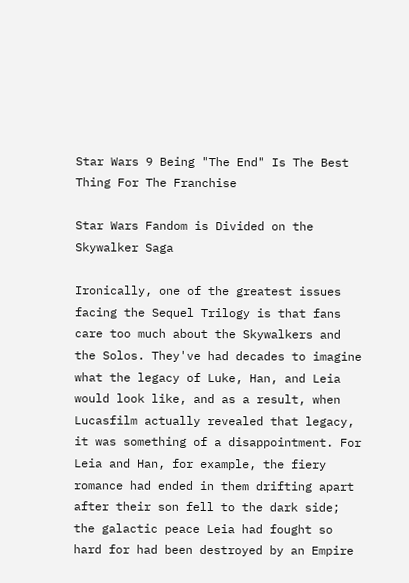Star Wars 9 Being "The End" Is The Best Thing For The Franchise

Star Wars Fandom is Divided on the Skywalker Saga

Ironically, one of the greatest issues facing the Sequel Trilogy is that fans care too much about the Skywalkers and the Solos. They've had decades to imagine what the legacy of Luke, Han, and Leia would look like, and as a result, when Lucasfilm actually revealed that legacy, it was something of a disappointment. For Leia and Han, for example, the fiery romance had ended in them drifting apart after their son fell to the dark side; the galactic peace Leia had fought so hard for had been destroyed by an Empire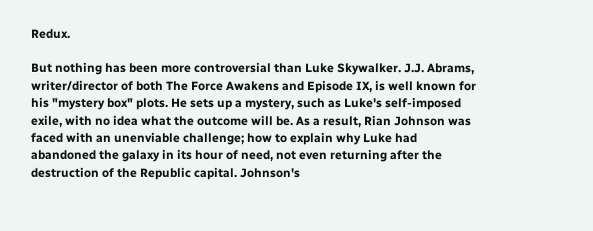Redux.

But nothing has been more controversial than Luke Skywalker. J.J. Abrams, writer/director of both The Force Awakens and Episode IX, is well known for his "mystery box" plots. He sets up a mystery, such as Luke's self-imposed exile, with no idea what the outcome will be. As a result, Rian Johnson was faced with an unenviable challenge; how to explain why Luke had abandoned the galaxy in its hour of need, not even returning after the destruction of the Republic capital. Johnson's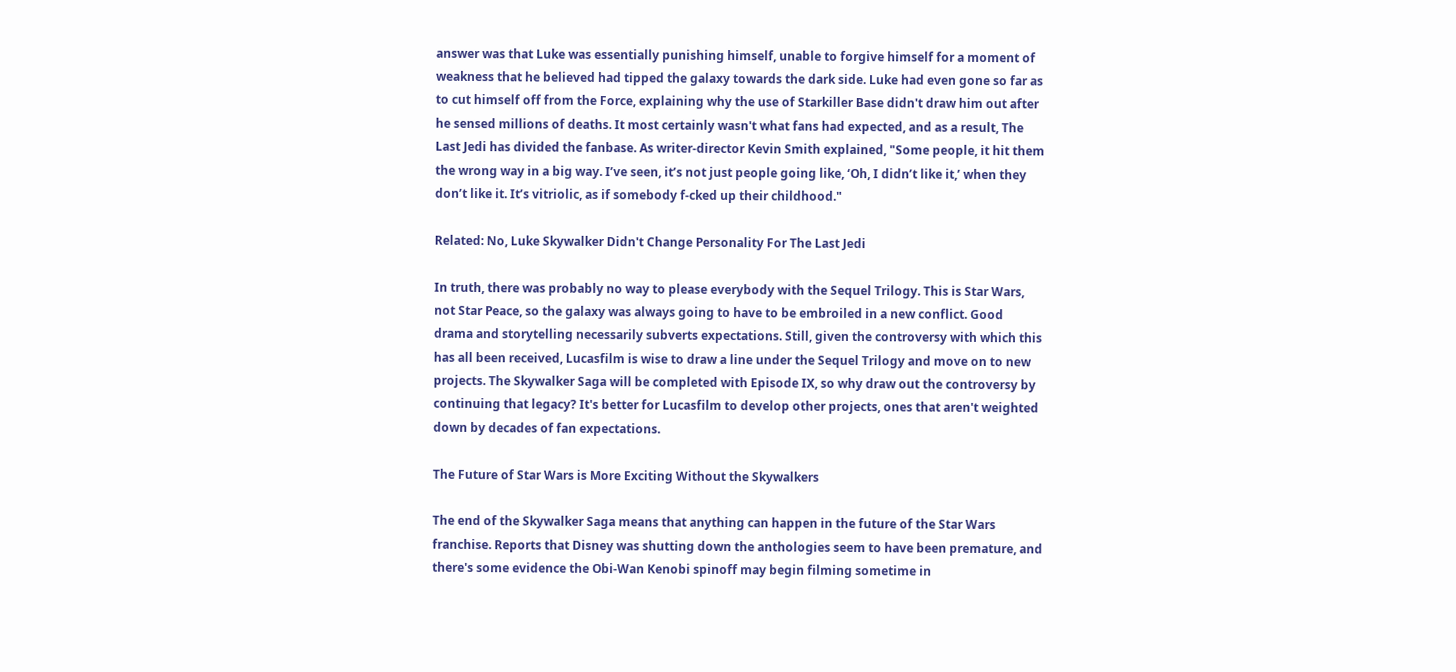answer was that Luke was essentially punishing himself, unable to forgive himself for a moment of weakness that he believed had tipped the galaxy towards the dark side. Luke had even gone so far as to cut himself off from the Force, explaining why the use of Starkiller Base didn't draw him out after he sensed millions of deaths. It most certainly wasn't what fans had expected, and as a result, The Last Jedi has divided the fanbase. As writer-director Kevin Smith explained, "Some people, it hit them the wrong way in a big way. I’ve seen, it’s not just people going like, ‘Oh, I didn’t like it,’ when they don’t like it. It’s vitriolic, as if somebody f-cked up their childhood."

Related: No, Luke Skywalker Didn't Change Personality For The Last Jedi

In truth, there was probably no way to please everybody with the Sequel Trilogy. This is Star Wars, not Star Peace, so the galaxy was always going to have to be embroiled in a new conflict. Good drama and storytelling necessarily subverts expectations. Still, given the controversy with which this has all been received, Lucasfilm is wise to draw a line under the Sequel Trilogy and move on to new projects. The Skywalker Saga will be completed with Episode IX, so why draw out the controversy by continuing that legacy? It's better for Lucasfilm to develop other projects, ones that aren't weighted down by decades of fan expectations.

The Future of Star Wars is More Exciting Without the Skywalkers

The end of the Skywalker Saga means that anything can happen in the future of the Star Wars franchise. Reports that Disney was shutting down the anthologies seem to have been premature, and there's some evidence the Obi-Wan Kenobi spinoff may begin filming sometime in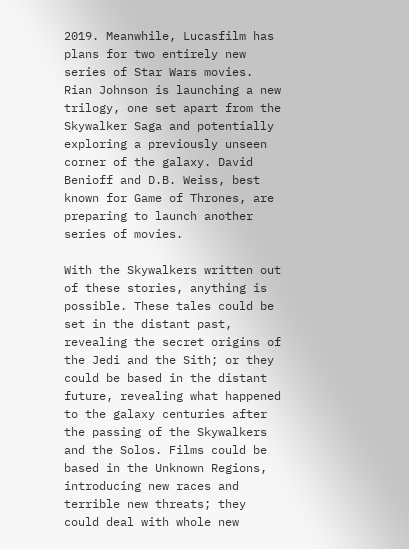2019. Meanwhile, Lucasfilm has plans for two entirely new series of Star Wars movies. Rian Johnson is launching a new trilogy, one set apart from the Skywalker Saga and potentially exploring a previously unseen corner of the galaxy. David Benioff and D.B. Weiss, best known for Game of Thrones, are preparing to launch another series of movies.

With the Skywalkers written out of these stories, anything is possible. These tales could be set in the distant past, revealing the secret origins of the Jedi and the Sith; or they could be based in the distant future, revealing what happened to the galaxy centuries after the passing of the Skywalkers and the Solos. Films could be based in the Unknown Regions, introducing new races and terrible new threats; they could deal with whole new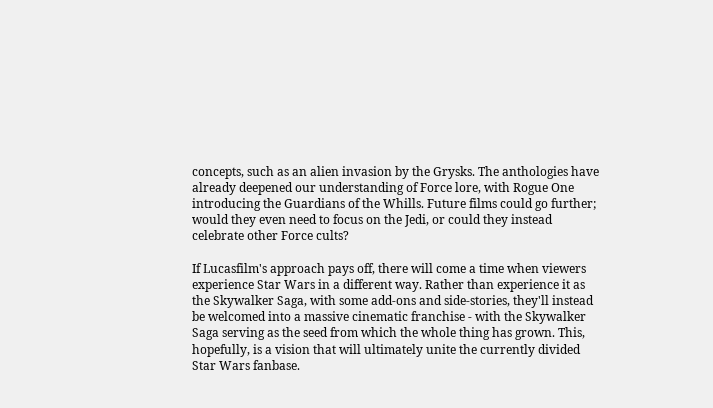concepts, such as an alien invasion by the Grysks. The anthologies have already deepened our understanding of Force lore, with Rogue One introducing the Guardians of the Whills. Future films could go further; would they even need to focus on the Jedi, or could they instead celebrate other Force cults?

If Lucasfilm's approach pays off, there will come a time when viewers experience Star Wars in a different way. Rather than experience it as the Skywalker Saga, with some add-ons and side-stories, they'll instead be welcomed into a massive cinematic franchise - with the Skywalker Saga serving as the seed from which the whole thing has grown. This, hopefully, is a vision that will ultimately unite the currently divided Star Wars fanbase.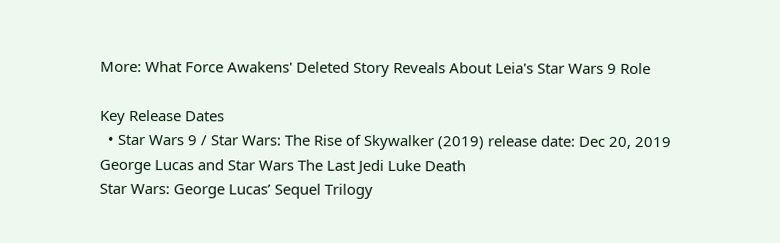More: What Force Awakens' Deleted Story Reveals About Leia's Star Wars 9 Role

Key Release Dates
  • Star Wars 9 / Star Wars: The Rise of Skywalker (2019) release date: Dec 20, 2019
George Lucas and Star Wars The Last Jedi Luke Death
Star Wars: George Lucas’ Sequel Trilogy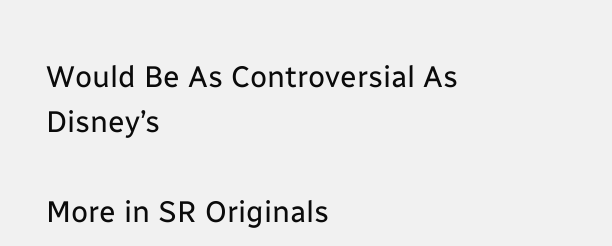Would Be As Controversial As Disney’s

More in SR Originals